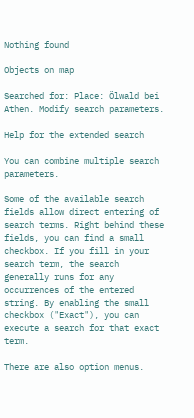Nothing found

Objects on map

Searched for: Place: Ölwald bei Athen. Modify search parameters.

Help for the extended search

You can combine multiple search parameters.

Some of the available search fields allow direct entering of search terms. Right behind these fields, you can find a small checkbox. If you fill in your search term, the search generally runs for any occurrences of the entered string. By enabling the small checkbox ("Exact"), you can execute a search for that exact term.

There are also option menus.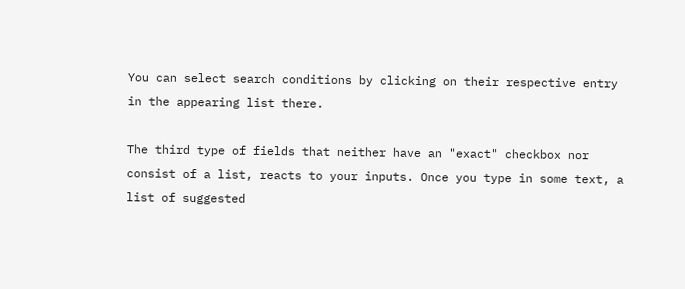You can select search conditions by clicking on their respective entry in the appearing list there.

The third type of fields that neither have an "exact" checkbox nor consist of a list, reacts to your inputs. Once you type in some text, a list of suggested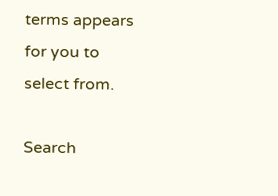terms appears for you to select from.

Search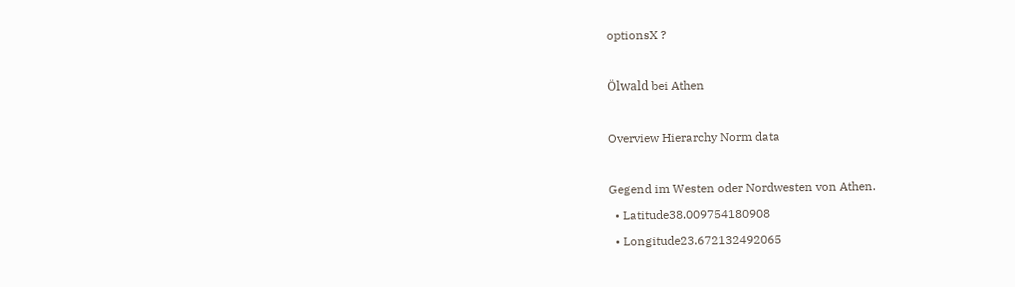optionsX ?

Ölwald bei Athen

Overview Hierarchy Norm data

Gegend im Westen oder Nordwesten von Athen.
  • Latitude38.009754180908
  • Longitude23.672132492065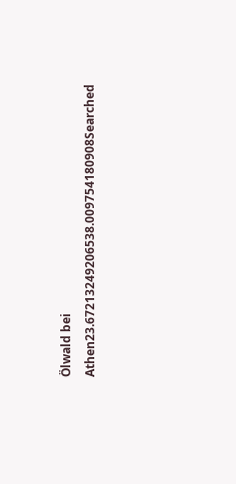Ölwald bei Athen23.67213249206538.009754180908Searched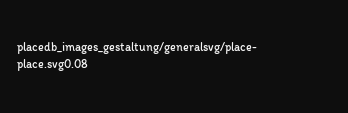placedb_images_gestaltung/generalsvg/place-place.svg0.08